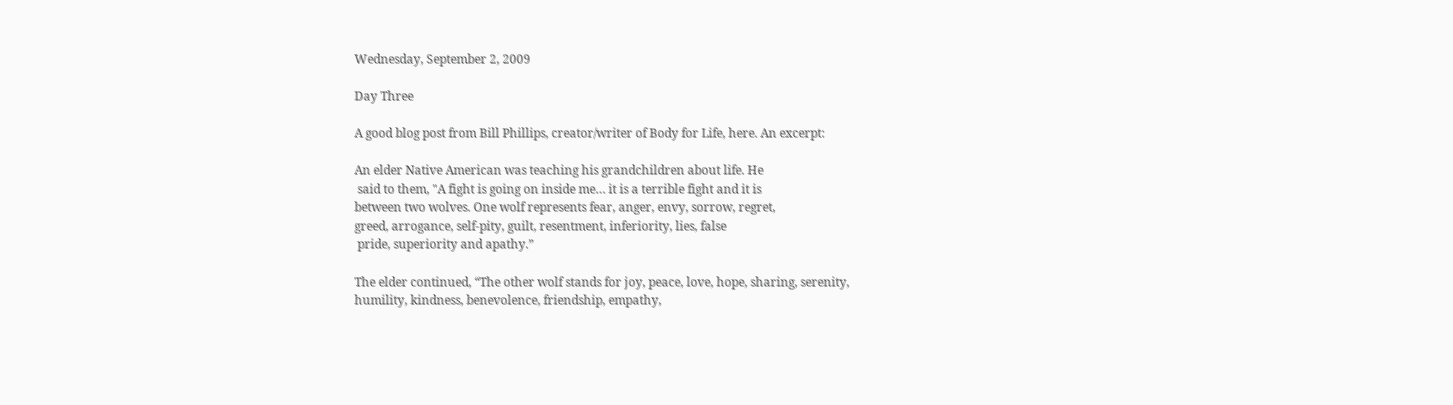Wednesday, September 2, 2009

Day Three

A good blog post from Bill Phillips, creator/writer of Body for Life, here. An excerpt:

An elder Native American was teaching his grandchildren about life. He
 said to them, "A fight is going on inside me… it is a terrible fight and it is
between two wolves. One wolf represents fear, anger, envy, sorrow, regret,
greed, arrogance, self-pity, guilt, resentment, inferiority, lies, false
 pride, superiority and apathy.”

The elder continued, “The other wolf stands for joy, peace, love, hope, sharing, serenity,
humility, kindness, benevolence, friendship, empathy,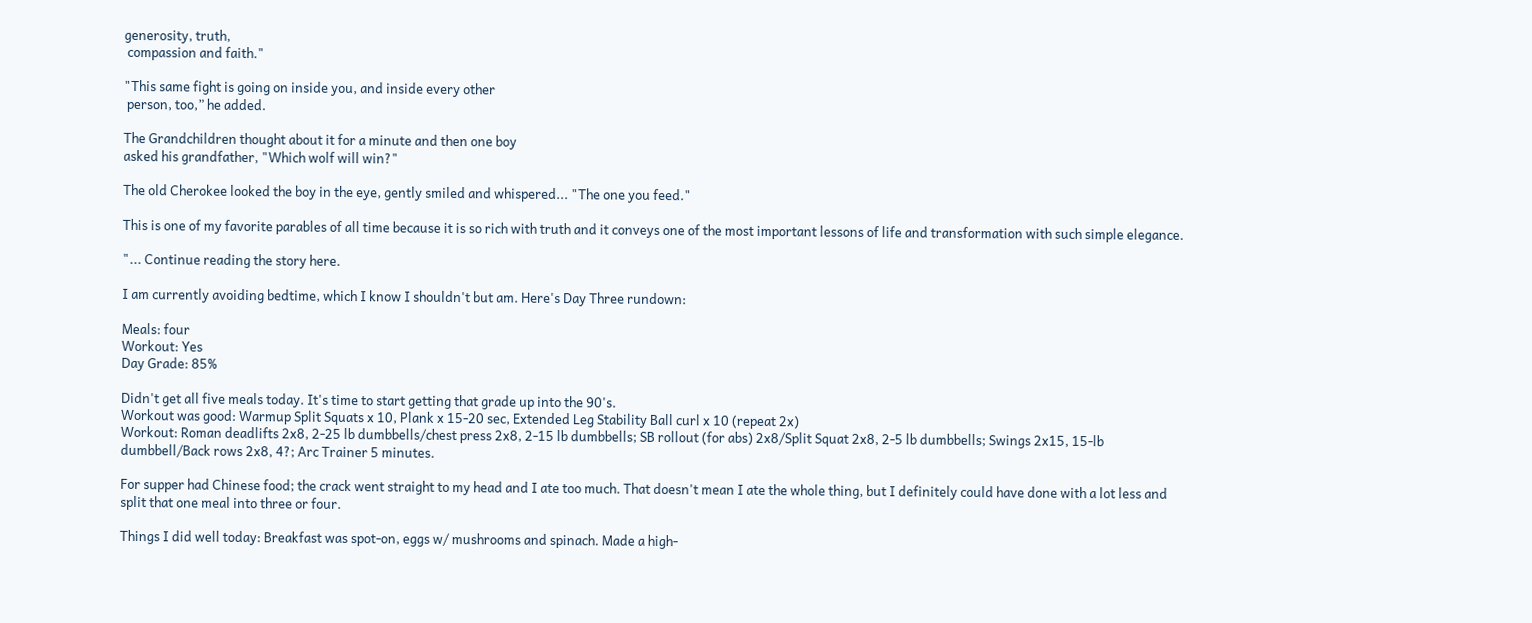generosity, truth,
 compassion and faith."

"This same fight is going on inside you, and inside every other
 person, too,” he added.

The Grandchildren thought about it for a minute and then one boy
asked his grandfather, "Which wolf will win?"

The old Cherokee looked the boy in the eye, gently smiled and whispered... "The one you feed."

This is one of my favorite parables of all time because it is so rich with truth and it conveys one of the most important lessons of life and transformation with such simple elegance.

"... Continue reading the story here.

I am currently avoiding bedtime, which I know I shouldn't but am. Here's Day Three rundown:

Meals: four
Workout: Yes
Day Grade: 85%

Didn't get all five meals today. It's time to start getting that grade up into the 90's.
Workout was good: Warmup Split Squats x 10, Plank x 15-20 sec, Extended Leg Stability Ball curl x 10 (repeat 2x)
Workout: Roman deadlifts 2x8, 2-25 lb dumbbells/chest press 2x8, 2-15 lb dumbbells; SB rollout (for abs) 2x8/Split Squat 2x8, 2-5 lb dumbbells; Swings 2x15, 15-lb dumbbell/Back rows 2x8, 4?; Arc Trainer 5 minutes.

For supper had Chinese food; the crack went straight to my head and I ate too much. That doesn't mean I ate the whole thing, but I definitely could have done with a lot less and split that one meal into three or four.

Things I did well today: Breakfast was spot-on, eggs w/ mushrooms and spinach. Made a high-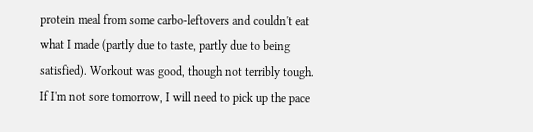protein meal from some carbo-leftovers and couldn't eat what I made (partly due to taste, partly due to being satisfied). Workout was good, though not terribly tough. If I'm not sore tomorrow, I will need to pick up the pace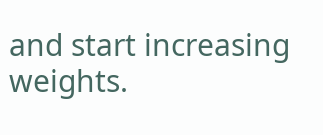and start increasing weights.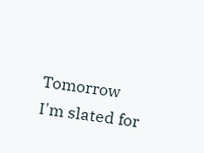Tomorrow I'm slated for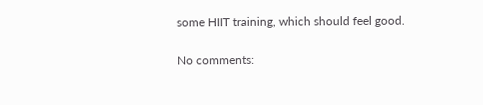some HIIT training, which should feel good.

No comments: